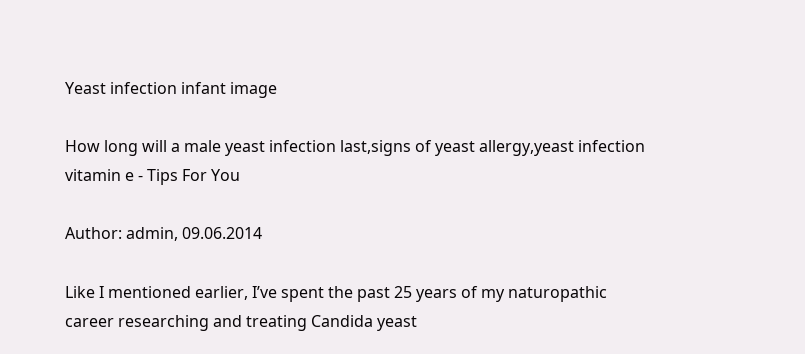Yeast infection infant image

How long will a male yeast infection last,signs of yeast allergy,yeast infection vitamin e - Tips For You

Author: admin, 09.06.2014

Like I mentioned earlier, I’ve spent the past 25 years of my naturopathic career researching and treating Candida yeast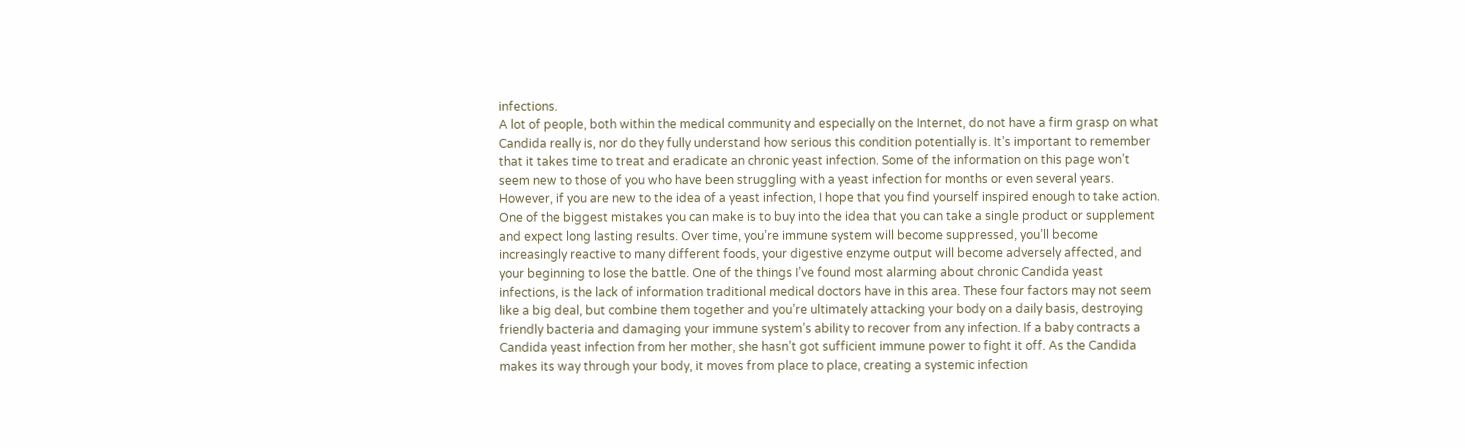infections.
A lot of people, both within the medical community and especially on the Internet, do not have a firm grasp on what Candida really is, nor do they fully understand how serious this condition potentially is. It’s important to remember that it takes time to treat and eradicate an chronic yeast infection. Some of the information on this page won’t seem new to those of you who have been struggling with a yeast infection for months or even several years.
However, if you are new to the idea of a yeast infection, I hope that you find yourself inspired enough to take action.
One of the biggest mistakes you can make is to buy into the idea that you can take a single product or supplement and expect long lasting results. Over time, you’re immune system will become suppressed, you’ll become increasingly reactive to many different foods, your digestive enzyme output will become adversely affected, and your beginning to lose the battle. One of the things I’ve found most alarming about chronic Candida yeast infections, is the lack of information traditional medical doctors have in this area. These four factors may not seem like a big deal, but combine them together and you’re ultimately attacking your body on a daily basis, destroying friendly bacteria and damaging your immune system’s ability to recover from any infection. If a baby contracts a Candida yeast infection from her mother, she hasn’t got sufficient immune power to fight it off. As the Candida makes its way through your body, it moves from place to place, creating a systemic infection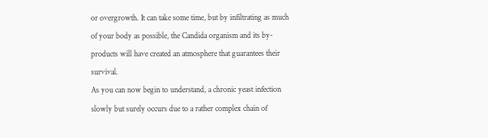or overgrowth. It can take some time, but by infiltrating as much of your body as possible, the Candida organism and its by-products will have created an atmosphere that guarantees their survival.
As you can now begin to understand, a chronic yeast infection slowly but surely occurs due to a rather complex chain of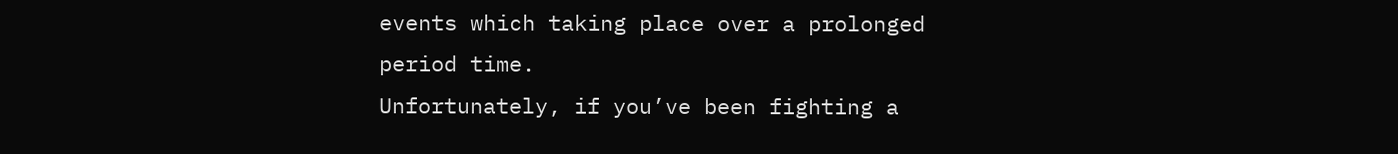events which taking place over a prolonged period time.
Unfortunately, if you’ve been fighting a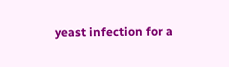yeast infection for a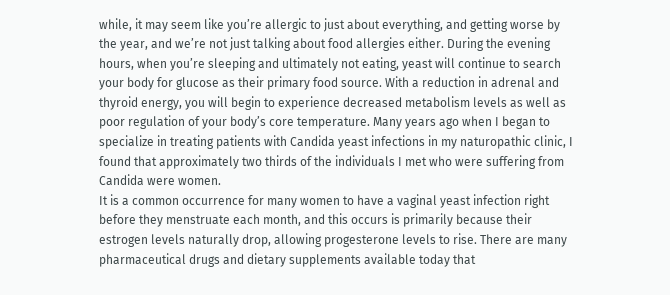while, it may seem like you’re allergic to just about everything, and getting worse by the year, and we’re not just talking about food allergies either. During the evening hours, when you’re sleeping and ultimately not eating, yeast will continue to search your body for glucose as their primary food source. With a reduction in adrenal and thyroid energy, you will begin to experience decreased metabolism levels as well as poor regulation of your body’s core temperature. Many years ago when I began to specialize in treating patients with Candida yeast infections in my naturopathic clinic, I found that approximately two thirds of the individuals I met who were suffering from Candida were women.
It is a common occurrence for many women to have a vaginal yeast infection right before they menstruate each month, and this occurs is primarily because their estrogen levels naturally drop, allowing progesterone levels to rise. There are many pharmaceutical drugs and dietary supplements available today that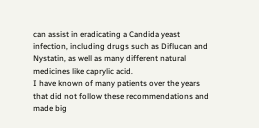can assist in eradicating a Candida yeast infection, including drugs such as Diflucan and Nystatin, as well as many different natural medicines like caprylic acid.
I have known of many patients over the years that did not follow these recommendations and made big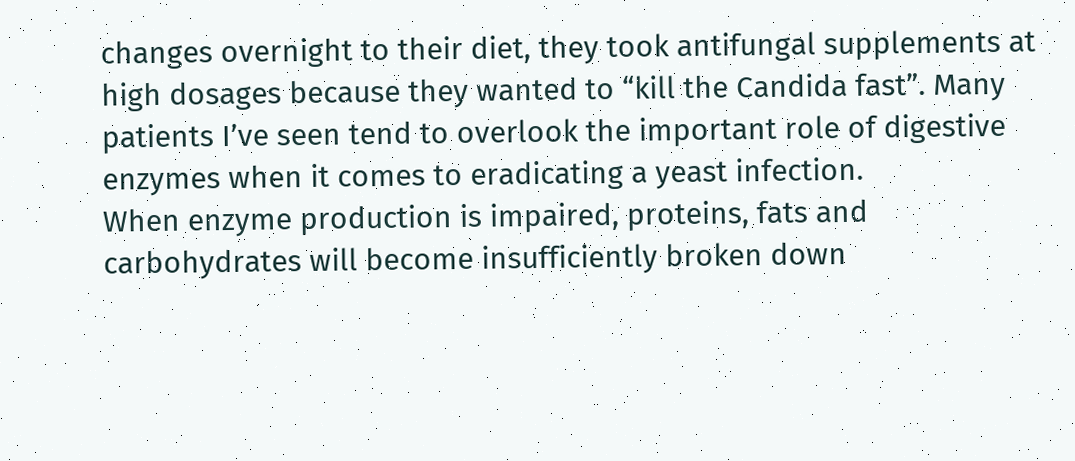changes overnight to their diet, they took antifungal supplements at high dosages because they wanted to “kill the Candida fast”. Many patients I’ve seen tend to overlook the important role of digestive enzymes when it comes to eradicating a yeast infection.
When enzyme production is impaired, proteins, fats and carbohydrates will become insufficiently broken down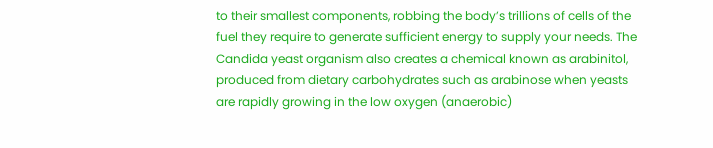to their smallest components, robbing the body’s trillions of cells of the fuel they require to generate sufficient energy to supply your needs. The Candida yeast organism also creates a chemical known as arabinitol, produced from dietary carbohydrates such as arabinose when yeasts are rapidly growing in the low oxygen (anaerobic)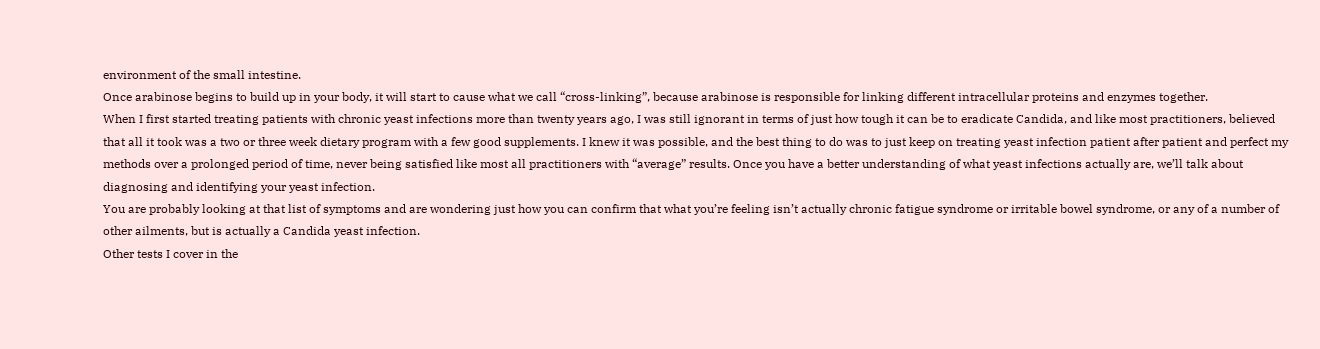environment of the small intestine.
Once arabinose begins to build up in your body, it will start to cause what we call “cross-linking”, because arabinose is responsible for linking different intracellular proteins and enzymes together.
When I first started treating patients with chronic yeast infections more than twenty years ago, I was still ignorant in terms of just how tough it can be to eradicate Candida, and like most practitioners, believed that all it took was a two or three week dietary program with a few good supplements. I knew it was possible, and the best thing to do was to just keep on treating yeast infection patient after patient and perfect my methods over a prolonged period of time, never being satisfied like most all practitioners with “average” results. Once you have a better understanding of what yeast infections actually are, we’ll talk about diagnosing and identifying your yeast infection.
You are probably looking at that list of symptoms and are wondering just how you can confirm that what you’re feeling isn’t actually chronic fatigue syndrome or irritable bowel syndrome, or any of a number of other ailments, but is actually a Candida yeast infection.
Other tests I cover in the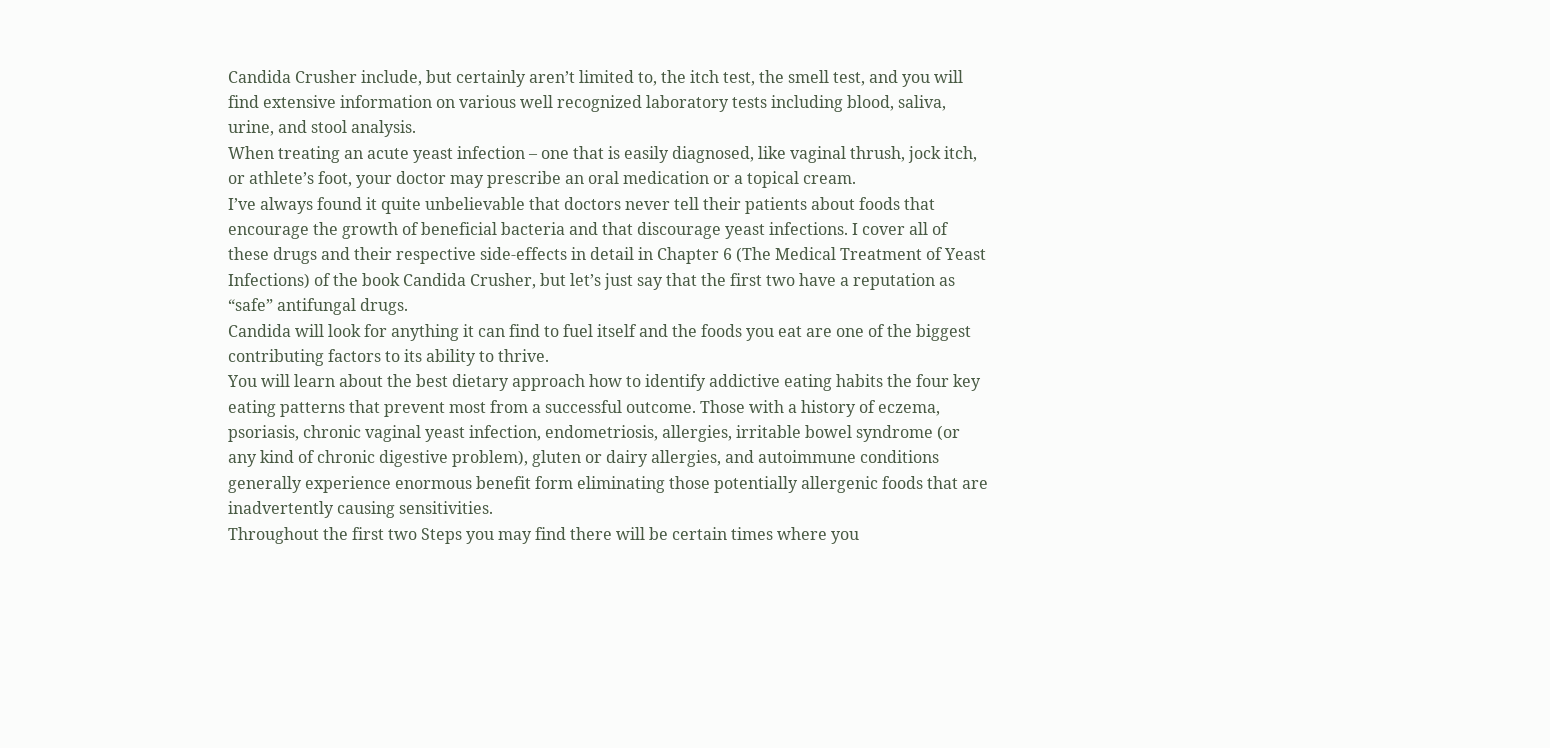Candida Crusher include, but certainly aren’t limited to, the itch test, the smell test, and you will find extensive information on various well recognized laboratory tests including blood, saliva, urine, and stool analysis.
When treating an acute yeast infection – one that is easily diagnosed, like vaginal thrush, jock itch, or athlete’s foot, your doctor may prescribe an oral medication or a topical cream.
I’ve always found it quite unbelievable that doctors never tell their patients about foods that encourage the growth of beneficial bacteria and that discourage yeast infections. I cover all of these drugs and their respective side-effects in detail in Chapter 6 (The Medical Treatment of Yeast Infections) of the book Candida Crusher, but let’s just say that the first two have a reputation as “safe” antifungal drugs.
Candida will look for anything it can find to fuel itself and the foods you eat are one of the biggest contributing factors to its ability to thrive.
You will learn about the best dietary approach how to identify addictive eating habits the four key eating patterns that prevent most from a successful outcome. Those with a history of eczema, psoriasis, chronic vaginal yeast infection, endometriosis, allergies, irritable bowel syndrome (or any kind of chronic digestive problem), gluten or dairy allergies, and autoimmune conditions generally experience enormous benefit form eliminating those potentially allergenic foods that are inadvertently causing sensitivities.
Throughout the first two Steps you may find there will be certain times where you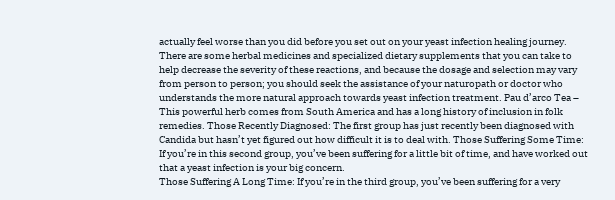actually feel worse than you did before you set out on your yeast infection healing journey. There are some herbal medicines and specialized dietary supplements that you can take to help decrease the severity of these reactions, and because the dosage and selection may vary from person to person; you should seek the assistance of your naturopath or doctor who understands the more natural approach towards yeast infection treatment. Pau d’arco Tea – This powerful herb comes from South America and has a long history of inclusion in folk remedies. Those Recently Diagnosed: The first group has just recently been diagnosed with Candida but hasn’t yet figured out how difficult it is to deal with. Those Suffering Some Time: If you’re in this second group, you’ve been suffering for a little bit of time, and have worked out that a yeast infection is your big concern.
Those Suffering A Long Time: If you’re in the third group, you’ve been suffering for a very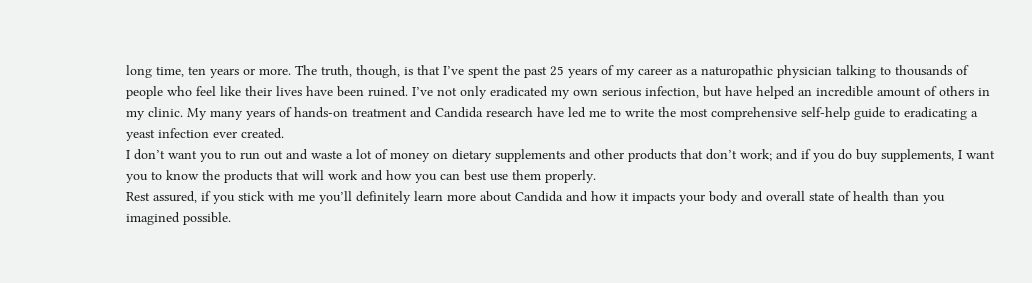long time, ten years or more. The truth, though, is that I’ve spent the past 25 years of my career as a naturopathic physician talking to thousands of people who feel like their lives have been ruined. I’ve not only eradicated my own serious infection, but have helped an incredible amount of others in my clinic. My many years of hands-on treatment and Candida research have led me to write the most comprehensive self-help guide to eradicating a yeast infection ever created.
I don’t want you to run out and waste a lot of money on dietary supplements and other products that don’t work; and if you do buy supplements, I want you to know the products that will work and how you can best use them properly.
Rest assured, if you stick with me you’ll definitely learn more about Candida and how it impacts your body and overall state of health than you imagined possible.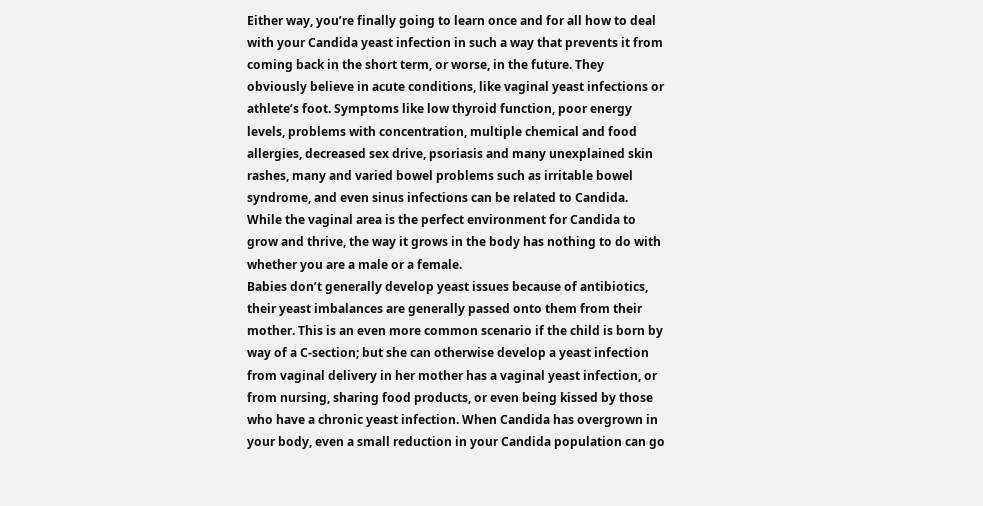Either way, you’re finally going to learn once and for all how to deal with your Candida yeast infection in such a way that prevents it from coming back in the short term, or worse, in the future. They obviously believe in acute conditions, like vaginal yeast infections or athlete’s foot. Symptoms like low thyroid function, poor energy levels, problems with concentration, multiple chemical and food allergies, decreased sex drive, psoriasis and many unexplained skin rashes, many and varied bowel problems such as irritable bowel syndrome, and even sinus infections can be related to Candida. While the vaginal area is the perfect environment for Candida to grow and thrive, the way it grows in the body has nothing to do with whether you are a male or a female.
Babies don’t generally develop yeast issues because of antibiotics, their yeast imbalances are generally passed onto them from their mother. This is an even more common scenario if the child is born by way of a C-section; but she can otherwise develop a yeast infection from vaginal delivery in her mother has a vaginal yeast infection, or from nursing, sharing food products, or even being kissed by those who have a chronic yeast infection. When Candida has overgrown in your body, even a small reduction in your Candida population can go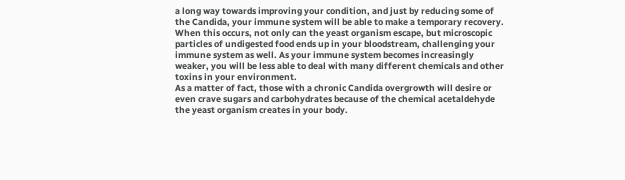a long way towards improving your condition, and just by reducing some of the Candida, your immune system will be able to make a temporary recovery.
When this occurs, not only can the yeast organism escape, but microscopic particles of undigested food ends up in your bloodstream, challenging your immune system as well. As your immune system becomes increasingly weaker, you will be less able to deal with many different chemicals and other toxins in your environment.
As a matter of fact, those with a chronic Candida overgrowth will desire or even crave sugars and carbohydrates because of the chemical acetaldehyde the yeast organism creates in your body.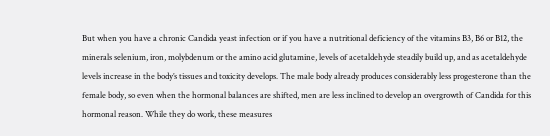But when you have a chronic Candida yeast infection or if you have a nutritional deficiency of the vitamins B3, B6 or B12, the minerals selenium, iron, molybdenum or the amino acid glutamine, levels of acetaldehyde steadily build up, and as acetaldehyde levels increase in the body’s tissues and toxicity develops. The male body already produces considerably less progesterone than the female body, so even when the hormonal balances are shifted, men are less inclined to develop an overgrowth of Candida for this hormonal reason. While they do work, these measures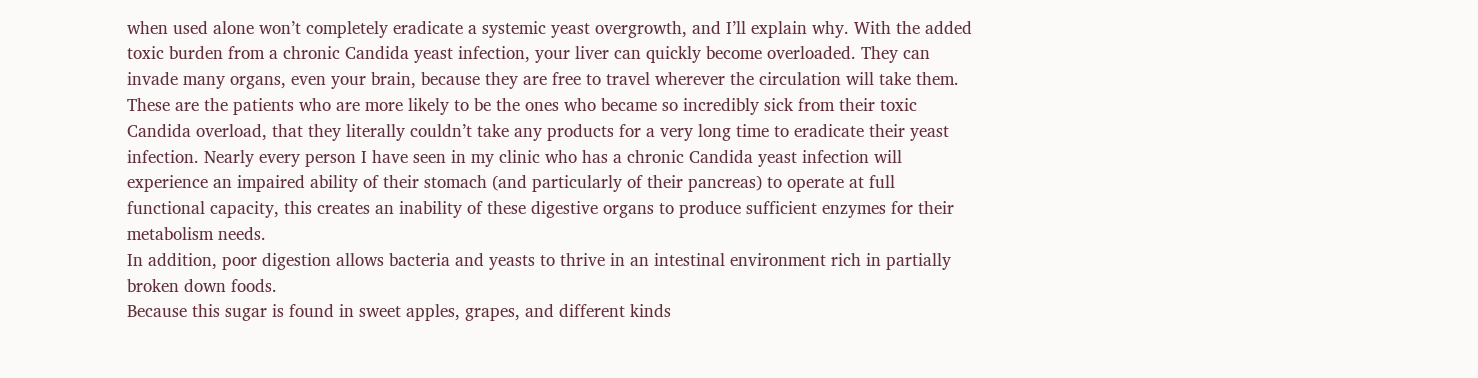when used alone won’t completely eradicate a systemic yeast overgrowth, and I’ll explain why. With the added toxic burden from a chronic Candida yeast infection, your liver can quickly become overloaded. They can invade many organs, even your brain, because they are free to travel wherever the circulation will take them. These are the patients who are more likely to be the ones who became so incredibly sick from their toxic Candida overload, that they literally couldn’t take any products for a very long time to eradicate their yeast infection. Nearly every person I have seen in my clinic who has a chronic Candida yeast infection will experience an impaired ability of their stomach (and particularly of their pancreas) to operate at full functional capacity, this creates an inability of these digestive organs to produce sufficient enzymes for their metabolism needs.
In addition, poor digestion allows bacteria and yeasts to thrive in an intestinal environment rich in partially broken down foods.
Because this sugar is found in sweet apples, grapes, and different kinds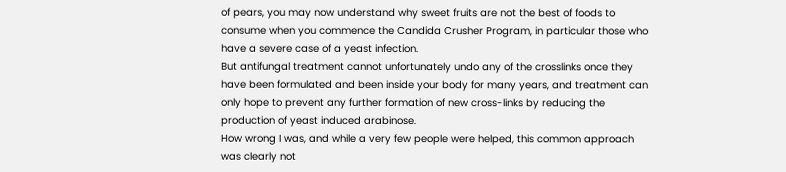of pears, you may now understand why sweet fruits are not the best of foods to consume when you commence the Candida Crusher Program, in particular those who have a severe case of a yeast infection.
But antifungal treatment cannot unfortunately undo any of the crosslinks once they have been formulated and been inside your body for many years, and treatment can only hope to prevent any further formation of new cross-links by reducing the production of yeast induced arabinose.
How wrong I was, and while a very few people were helped, this common approach was clearly not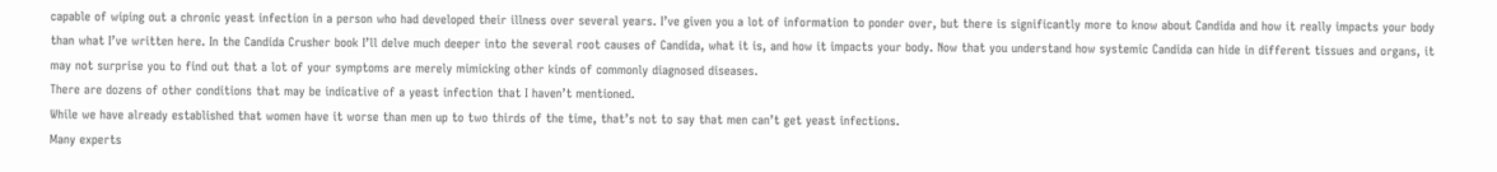capable of wiping out a chronic yeast infection in a person who had developed their illness over several years. I’ve given you a lot of information to ponder over, but there is significantly more to know about Candida and how it really impacts your body than what I’ve written here. In the Candida Crusher book I’ll delve much deeper into the several root causes of Candida, what it is, and how it impacts your body. Now that you understand how systemic Candida can hide in different tissues and organs, it may not surprise you to find out that a lot of your symptoms are merely mimicking other kinds of commonly diagnosed diseases.
There are dozens of other conditions that may be indicative of a yeast infection that I haven’t mentioned.
While we have already established that women have it worse than men up to two thirds of the time, that’s not to say that men can’t get yeast infections.
Many experts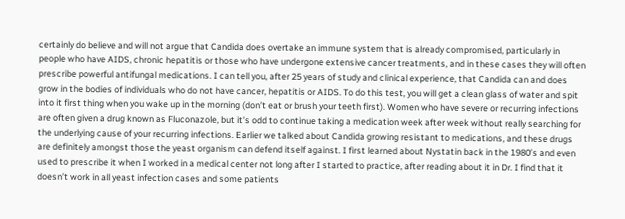certainly do believe and will not argue that Candida does overtake an immune system that is already compromised, particularly in people who have AIDS, chronic hepatitis or those who have undergone extensive cancer treatments, and in these cases they will often prescribe powerful antifungal medications. I can tell you, after 25 years of study and clinical experience, that Candida can and does grow in the bodies of individuals who do not have cancer, hepatitis or AIDS. To do this test, you will get a clean glass of water and spit into it first thing when you wake up in the morning (don’t eat or brush your teeth first). Women who have severe or recurring infections are often given a drug known as Fluconazole, but it’s odd to continue taking a medication week after week without really searching for the underlying cause of your recurring infections. Earlier we talked about Candida growing resistant to medications, and these drugs are definitely amongst those the yeast organism can defend itself against. I first learned about Nystatin back in the 1980’s and even used to prescribe it when I worked in a medical center not long after I started to practice, after reading about it in Dr. I find that it doesn’t work in all yeast infection cases and some patients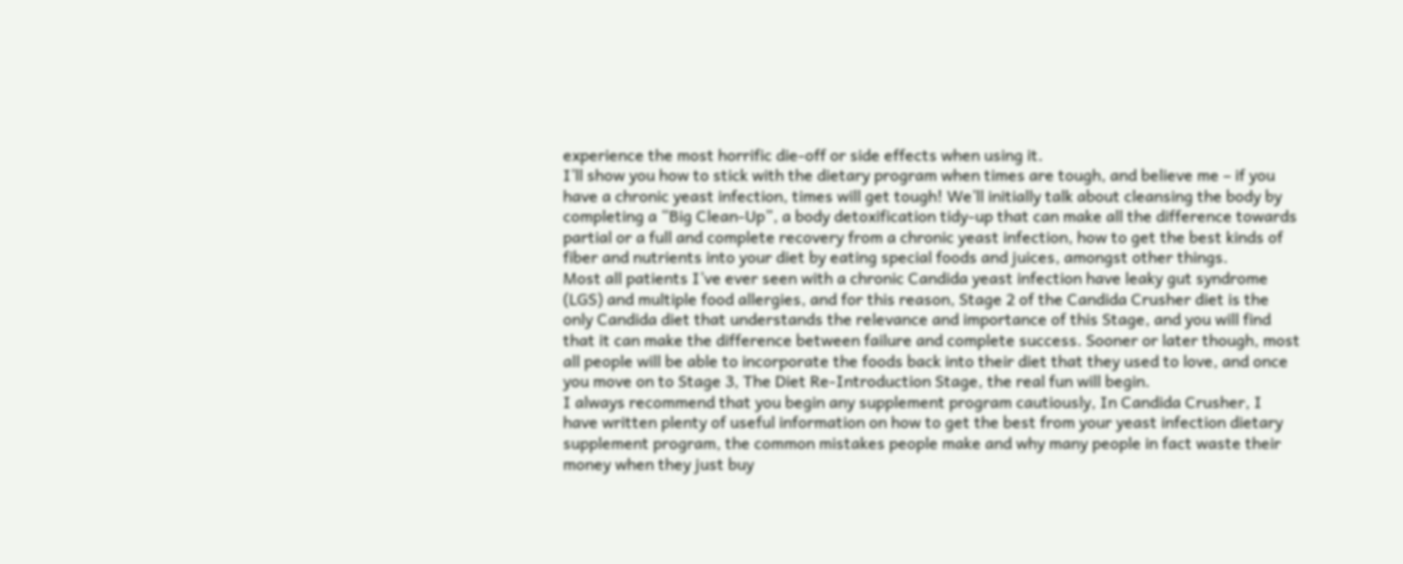experience the most horrific die-off or side effects when using it.
I’ll show you how to stick with the dietary program when times are tough, and believe me – if you have a chronic yeast infection, times will get tough! We’ll initially talk about cleansing the body by completing a “Big Clean-Up”, a body detoxification tidy-up that can make all the difference towards partial or a full and complete recovery from a chronic yeast infection, how to get the best kinds of fiber and nutrients into your diet by eating special foods and juices, amongst other things.
Most all patients I’ve ever seen with a chronic Candida yeast infection have leaky gut syndrome (LGS) and multiple food allergies, and for this reason, Stage 2 of the Candida Crusher diet is the only Candida diet that understands the relevance and importance of this Stage, and you will find that it can make the difference between failure and complete success. Sooner or later though, most all people will be able to incorporate the foods back into their diet that they used to love, and once you move on to Stage 3, The Diet Re-Introduction Stage, the real fun will begin.
I always recommend that you begin any supplement program cautiously, In Candida Crusher, I have written plenty of useful information on how to get the best from your yeast infection dietary supplement program, the common mistakes people make and why many people in fact waste their money when they just buy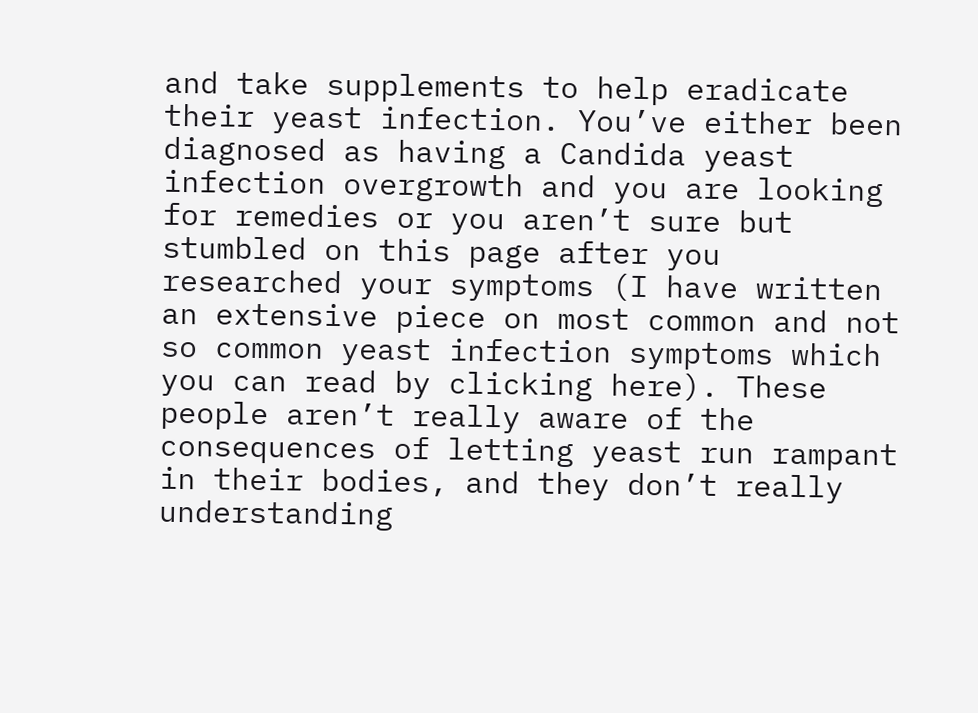and take supplements to help eradicate their yeast infection. You’ve either been diagnosed as having a Candida yeast infection overgrowth and you are looking for remedies or you aren’t sure but stumbled on this page after you researched your symptoms (I have written an extensive piece on most common and not so common yeast infection symptoms which you can read by clicking here). These people aren’t really aware of the consequences of letting yeast run rampant in their bodies, and they don’t really understanding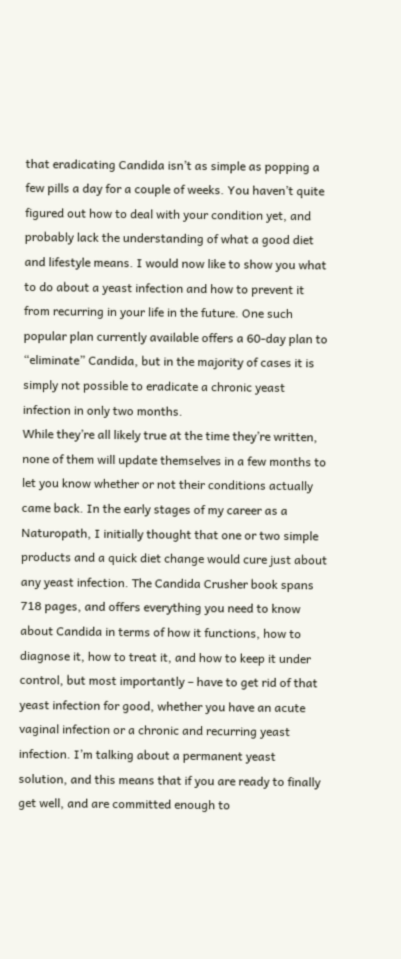that eradicating Candida isn’t as simple as popping a few pills a day for a couple of weeks. You haven’t quite figured out how to deal with your condition yet, and probably lack the understanding of what a good diet and lifestyle means. I would now like to show you what to do about a yeast infection and how to prevent it from recurring in your life in the future. One such popular plan currently available offers a 60-day plan to “eliminate” Candida, but in the majority of cases it is simply not possible to eradicate a chronic yeast infection in only two months.
While they’re all likely true at the time they’re written, none of them will update themselves in a few months to let you know whether or not their conditions actually came back. In the early stages of my career as a Naturopath, I initially thought that one or two simple products and a quick diet change would cure just about any yeast infection. The Candida Crusher book spans 718 pages, and offers everything you need to know about Candida in terms of how it functions, how to diagnose it, how to treat it, and how to keep it under control, but most importantly – have to get rid of that yeast infection for good, whether you have an acute vaginal infection or a chronic and recurring yeast infection. I’m talking about a permanent yeast solution, and this means that if you are ready to finally get well, and are committed enough to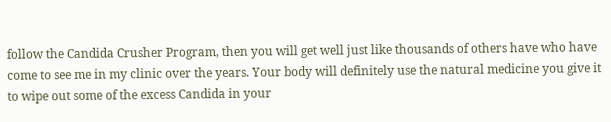follow the Candida Crusher Program, then you will get well just like thousands of others have who have come to see me in my clinic over the years. Your body will definitely use the natural medicine you give it to wipe out some of the excess Candida in your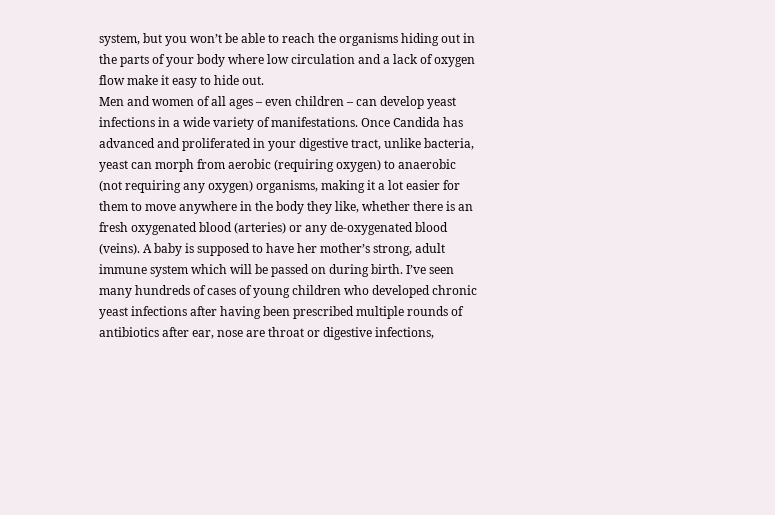system, but you won’t be able to reach the organisms hiding out in the parts of your body where low circulation and a lack of oxygen flow make it easy to hide out.
Men and women of all ages – even children – can develop yeast infections in a wide variety of manifestations. Once Candida has advanced and proliferated in your digestive tract, unlike bacteria, yeast can morph from aerobic (requiring oxygen) to anaerobic (not requiring any oxygen) organisms, making it a lot easier for them to move anywhere in the body they like, whether there is an fresh oxygenated blood (arteries) or any de-oxygenated blood (veins). A baby is supposed to have her mother’s strong, adult immune system which will be passed on during birth. I’ve seen many hundreds of cases of young children who developed chronic yeast infections after having been prescribed multiple rounds of antibiotics after ear, nose are throat or digestive infections,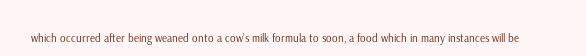which occurred after being weaned onto a cow’s milk formula to soon, a food which in many instances will be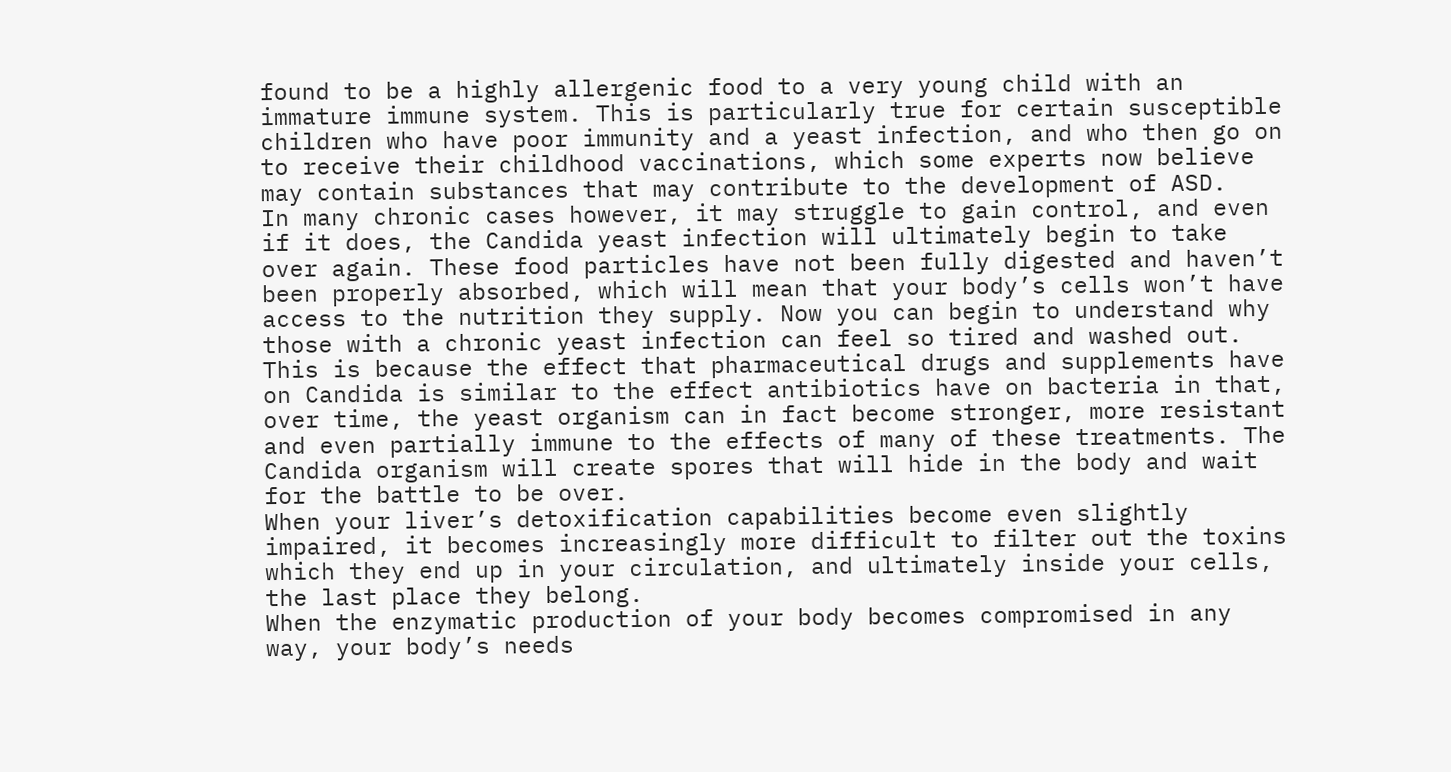found to be a highly allergenic food to a very young child with an immature immune system. This is particularly true for certain susceptible children who have poor immunity and a yeast infection, and who then go on to receive their childhood vaccinations, which some experts now believe may contain substances that may contribute to the development of ASD.
In many chronic cases however, it may struggle to gain control, and even if it does, the Candida yeast infection will ultimately begin to take over again. These food particles have not been fully digested and haven’t been properly absorbed, which will mean that your body’s cells won’t have access to the nutrition they supply. Now you can begin to understand why those with a chronic yeast infection can feel so tired and washed out.
This is because the effect that pharmaceutical drugs and supplements have on Candida is similar to the effect antibiotics have on bacteria in that, over time, the yeast organism can in fact become stronger, more resistant and even partially immune to the effects of many of these treatments. The Candida organism will create spores that will hide in the body and wait for the battle to be over.
When your liver’s detoxification capabilities become even slightly impaired, it becomes increasingly more difficult to filter out the toxins which they end up in your circulation, and ultimately inside your cells, the last place they belong.
When the enzymatic production of your body becomes compromised in any way, your body’s needs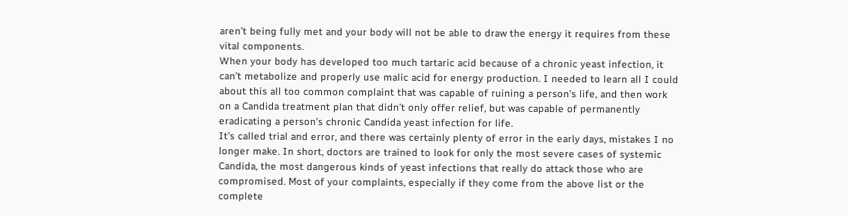aren’t being fully met and your body will not be able to draw the energy it requires from these vital components.
When your body has developed too much tartaric acid because of a chronic yeast infection, it can’t metabolize and properly use malic acid for energy production. I needed to learn all I could about this all too common complaint that was capable of ruining a person’s life, and then work on a Candida treatment plan that didn’t only offer relief, but was capable of permanently eradicating a person’s chronic Candida yeast infection for life.
It’s called trial and error, and there was certainly plenty of error in the early days, mistakes I no longer make. In short, doctors are trained to look for only the most severe cases of systemic Candida, the most dangerous kinds of yeast infections that really do attack those who are compromised. Most of your complaints, especially if they come from the above list or the complete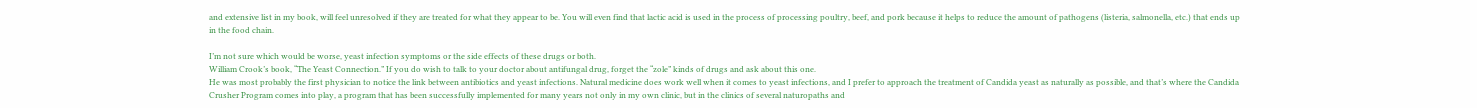and extensive list in my book, will feel unresolved if they are treated for what they appear to be. You will even find that lactic acid is used in the process of processing poultry, beef, and pork because it helps to reduce the amount of pathogens (listeria, salmonella, etc.) that ends up in the food chain.

I’m not sure which would be worse, yeast infection symptoms or the side effects of these drugs or both.
William Crook’s book, “The Yeast Connection.” If you do wish to talk to your doctor about antifungal drug, forget the “zole” kinds of drugs and ask about this one.
He was most probably the first physician to notice the link between antibiotics and yeast infections. Natural medicine does work well when it comes to yeast infections, and I prefer to approach the treatment of Candida yeast as naturally as possible, and that’s where the Candida Crusher Program comes into play, a program that has been successfully implemented for many years not only in my own clinic, but in the clinics of several naturopaths and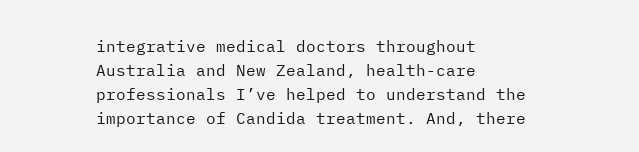integrative medical doctors throughout Australia and New Zealand, health-care professionals I’ve helped to understand the importance of Candida treatment. And, there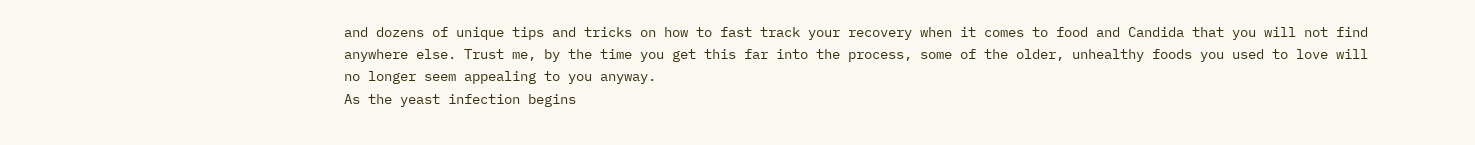and dozens of unique tips and tricks on how to fast track your recovery when it comes to food and Candida that you will not find anywhere else. Trust me, by the time you get this far into the process, some of the older, unhealthy foods you used to love will no longer seem appealing to you anyway.
As the yeast infection begins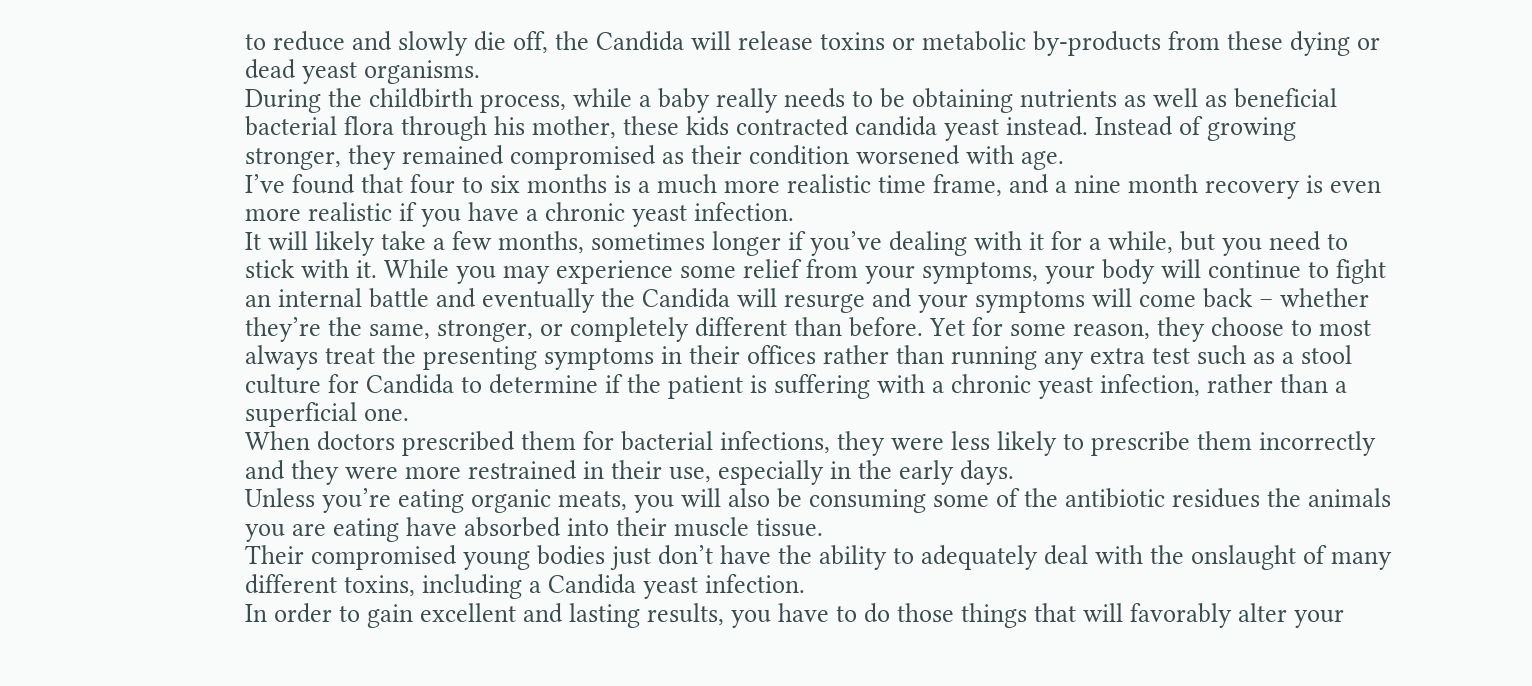to reduce and slowly die off, the Candida will release toxins or metabolic by-products from these dying or dead yeast organisms.
During the childbirth process, while a baby really needs to be obtaining nutrients as well as beneficial bacterial flora through his mother, these kids contracted candida yeast instead. Instead of growing stronger, they remained compromised as their condition worsened with age.
I’ve found that four to six months is a much more realistic time frame, and a nine month recovery is even more realistic if you have a chronic yeast infection.
It will likely take a few months, sometimes longer if you’ve dealing with it for a while, but you need to stick with it. While you may experience some relief from your symptoms, your body will continue to fight an internal battle and eventually the Candida will resurge and your symptoms will come back – whether they’re the same, stronger, or completely different than before. Yet for some reason, they choose to most always treat the presenting symptoms in their offices rather than running any extra test such as a stool culture for Candida to determine if the patient is suffering with a chronic yeast infection, rather than a superficial one.
When doctors prescribed them for bacterial infections, they were less likely to prescribe them incorrectly and they were more restrained in their use, especially in the early days.
Unless you’re eating organic meats, you will also be consuming some of the antibiotic residues the animals you are eating have absorbed into their muscle tissue.
Their compromised young bodies just don’t have the ability to adequately deal with the onslaught of many different toxins, including a Candida yeast infection.
In order to gain excellent and lasting results, you have to do those things that will favorably alter your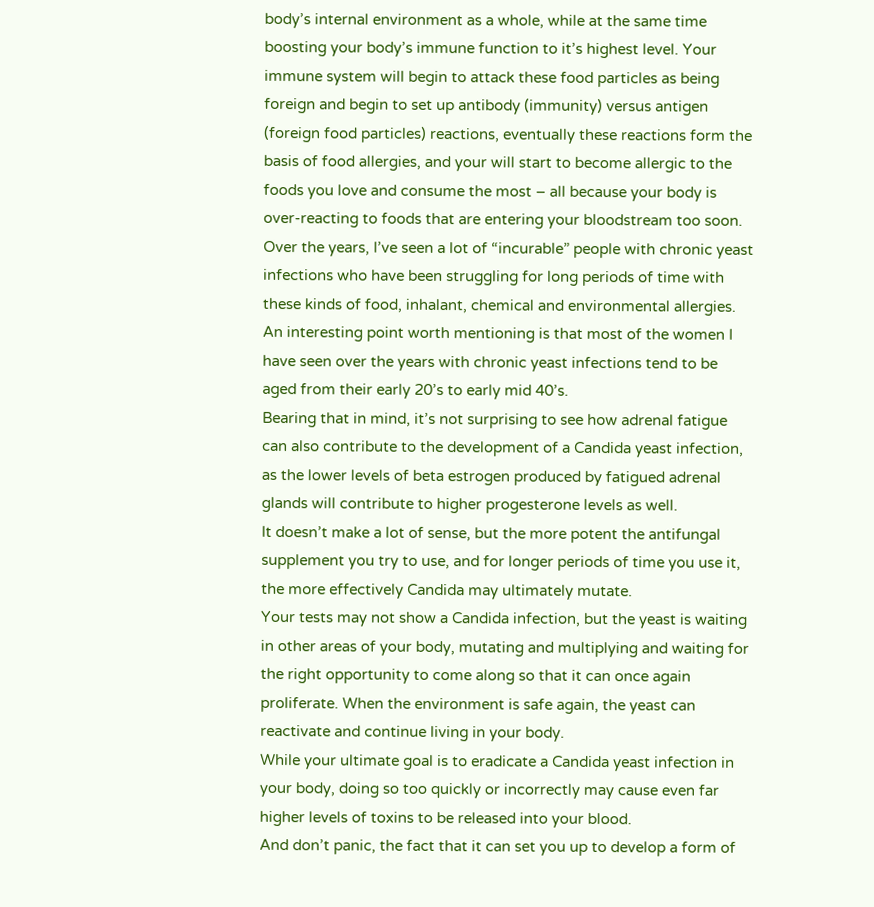body’s internal environment as a whole, while at the same time boosting your body’s immune function to it’s highest level. Your immune system will begin to attack these food particles as being foreign and begin to set up antibody (immunity) versus antigen (foreign food particles) reactions, eventually these reactions form the basis of food allergies, and your will start to become allergic to the foods you love and consume the most – all because your body is over-reacting to foods that are entering your bloodstream too soon. Over the years, I’ve seen a lot of “incurable” people with chronic yeast infections who have been struggling for long periods of time with these kinds of food, inhalant, chemical and environmental allergies.
An interesting point worth mentioning is that most of the women I have seen over the years with chronic yeast infections tend to be aged from their early 20’s to early mid 40’s.
Bearing that in mind, it’s not surprising to see how adrenal fatigue can also contribute to the development of a Candida yeast infection, as the lower levels of beta estrogen produced by fatigued adrenal glands will contribute to higher progesterone levels as well.
It doesn’t make a lot of sense, but the more potent the antifungal supplement you try to use, and for longer periods of time you use it, the more effectively Candida may ultimately mutate.
Your tests may not show a Candida infection, but the yeast is waiting in other areas of your body, mutating and multiplying and waiting for the right opportunity to come along so that it can once again proliferate. When the environment is safe again, the yeast can reactivate and continue living in your body.
While your ultimate goal is to eradicate a Candida yeast infection in your body, doing so too quickly or incorrectly may cause even far higher levels of toxins to be released into your blood.
And don’t panic, the fact that it can set you up to develop a form of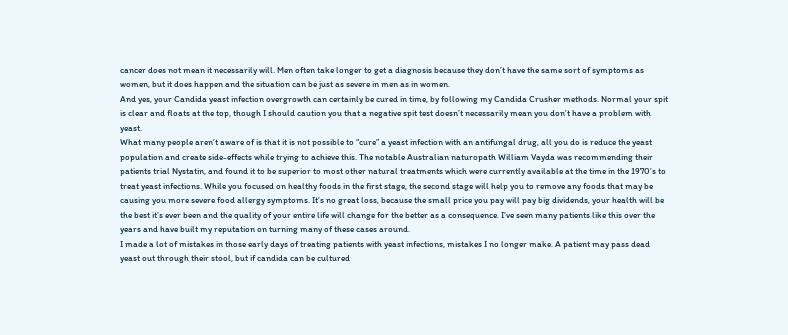cancer does not mean it necessarily will. Men often take longer to get a diagnosis because they don’t have the same sort of symptoms as women, but it does happen and the situation can be just as severe in men as in women.
And yes, your Candida yeast infection overgrowth can certainly be cured in time, by following my Candida Crusher methods. Normal your spit is clear and floats at the top, though I should caution you that a negative spit test doesn’t necessarily mean you don’t have a problem with yeast.
What many people aren’t aware of is that it is not possible to “cure” a yeast infection with an antifungal drug, all you do is reduce the yeast population and create side-effects while trying to achieve this. The notable Australian naturopath William Vayda was recommending their patients trial Nystatin, and found it to be superior to most other natural treatments which were currently available at the time in the 1970’s to treat yeast infections. While you focused on healthy foods in the first stage, the second stage will help you to remove any foods that may be causing you more severe food allergy symptoms. It’s no great loss, because the small price you pay will pay big dividends, your health will be the best it’s ever been and the quality of your entire life will change for the better as a consequence. I’ve seen many patients like this over the years and have built my reputation on turning many of these cases around.
I made a lot of mistakes in those early days of treating patients with yeast infections, mistakes I no longer make. A patient may pass dead yeast out through their stool, but if candida can be cultured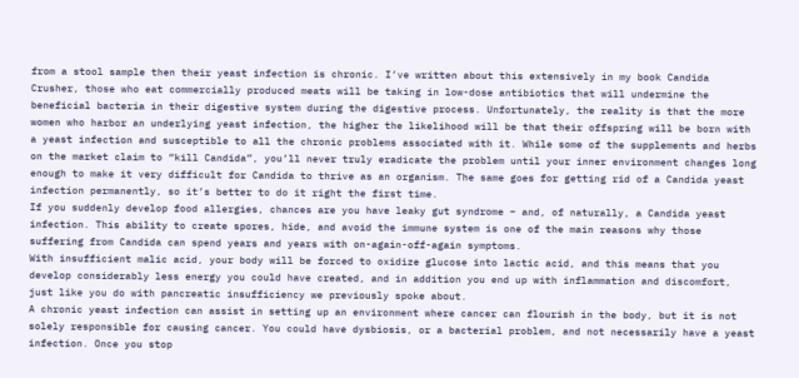from a stool sample then their yeast infection is chronic. I’ve written about this extensively in my book Candida Crusher, those who eat commercially produced meats will be taking in low-dose antibiotics that will undermine the beneficial bacteria in their digestive system during the digestive process. Unfortunately, the reality is that the more women who harbor an underlying yeast infection, the higher the likelihood will be that their offspring will be born with a yeast infection and susceptible to all the chronic problems associated with it. While some of the supplements and herbs on the market claim to “kill Candida”, you’ll never truly eradicate the problem until your inner environment changes long enough to make it very difficult for Candida to thrive as an organism. The same goes for getting rid of a Candida yeast infection permanently, so it’s better to do it right the first time.
If you suddenly develop food allergies, chances are you have leaky gut syndrome – and, of naturally, a Candida yeast infection. This ability to create spores, hide, and avoid the immune system is one of the main reasons why those suffering from Candida can spend years and years with on-again-off-again symptoms.
With insufficient malic acid, your body will be forced to oxidize glucose into lactic acid, and this means that you develop considerably less energy you could have created, and in addition you end up with inflammation and discomfort, just like you do with pancreatic insufficiency we previously spoke about.
A chronic yeast infection can assist in setting up an environment where cancer can flourish in the body, but it is not solely responsible for causing cancer. You could have dysbiosis, or a bacterial problem, and not necessarily have a yeast infection. Once you stop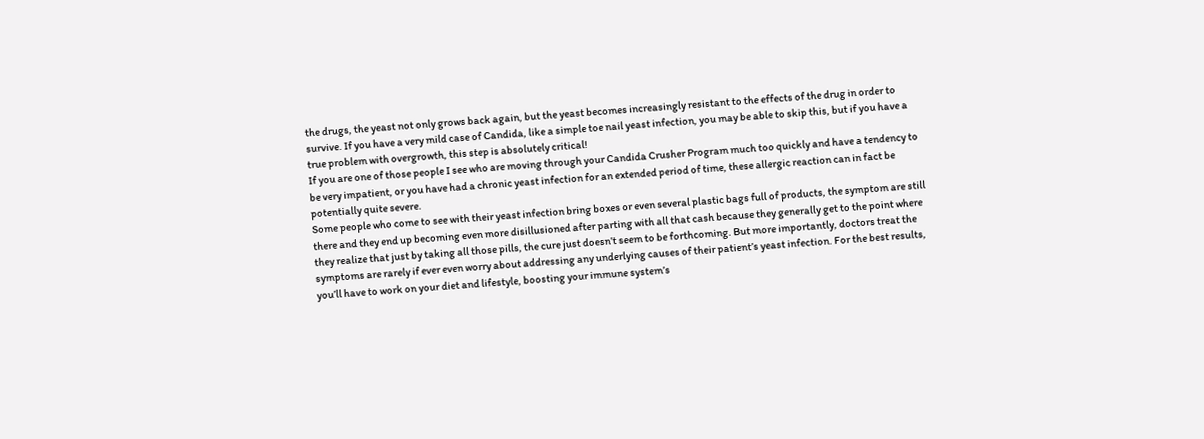the drugs, the yeast not only grows back again, but the yeast becomes increasingly resistant to the effects of the drug in order to survive. If you have a very mild case of Candida, like a simple toe nail yeast infection, you may be able to skip this, but if you have a true problem with overgrowth, this step is absolutely critical!
If you are one of those people I see who are moving through your Candida Crusher Program much too quickly and have a tendency to be very impatient, or you have had a chronic yeast infection for an extended period of time, these allergic reaction can in fact be potentially quite severe.
Some people who come to see with their yeast infection bring boxes or even several plastic bags full of products, the symptom are still there and they end up becoming even more disillusioned after parting with all that cash because they generally get to the point where they realize that just by taking all those pills, the cure just doesn’t seem to be forthcoming. But more importantly, doctors treat the symptoms are rarely if ever even worry about addressing any underlying causes of their patient’s yeast infection. For the best results, you’ll have to work on your diet and lifestyle, boosting your immune system’s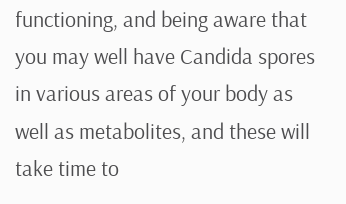functioning, and being aware that you may well have Candida spores in various areas of your body as well as metabolites, and these will take time to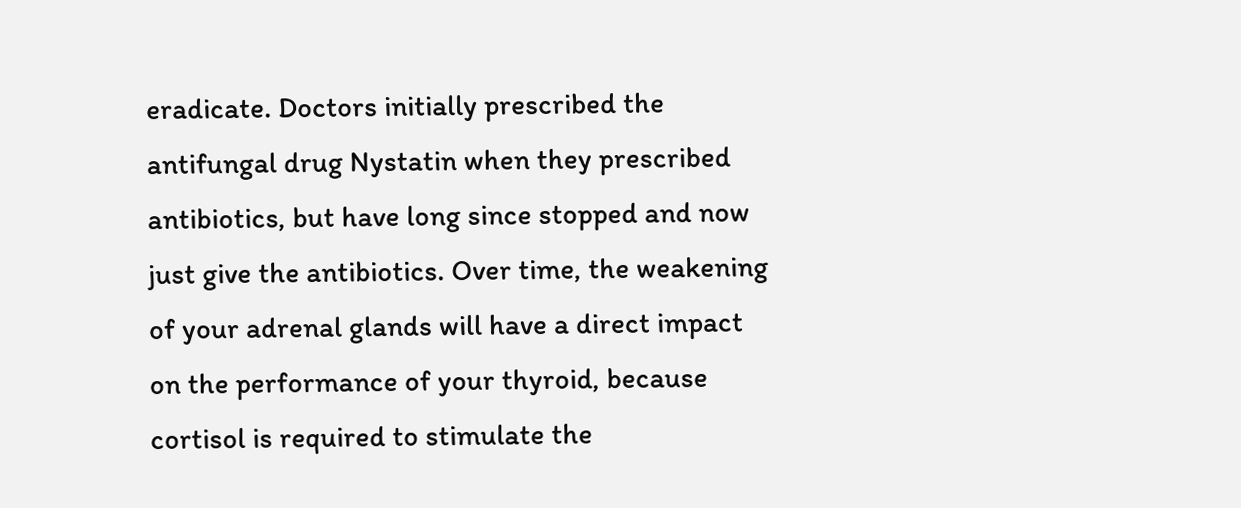eradicate. Doctors initially prescribed the antifungal drug Nystatin when they prescribed antibiotics, but have long since stopped and now just give the antibiotics. Over time, the weakening of your adrenal glands will have a direct impact on the performance of your thyroid, because cortisol is required to stimulate the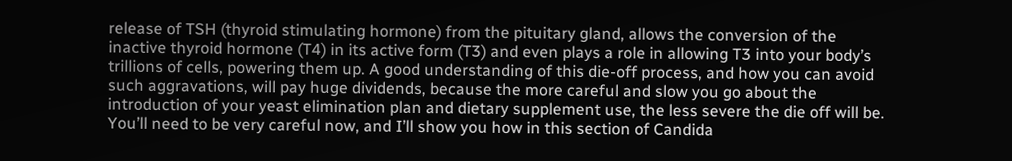release of TSH (thyroid stimulating hormone) from the pituitary gland, allows the conversion of the inactive thyroid hormone (T4) in its active form (T3) and even plays a role in allowing T3 into your body’s trillions of cells, powering them up. A good understanding of this die-off process, and how you can avoid such aggravations, will pay huge dividends, because the more careful and slow you go about the introduction of your yeast elimination plan and dietary supplement use, the less severe the die off will be.
You’ll need to be very careful now, and I’ll show you how in this section of Candida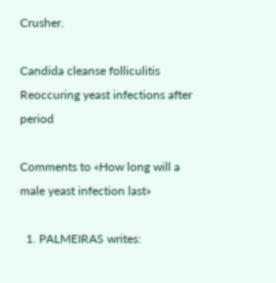Crusher.

Candida cleanse folliculitis
Reoccuring yeast infections after period

Comments to «How long will a male yeast infection last»

  1. PALMEIRAS writes: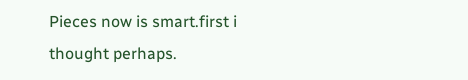Pieces now is smart.first i thought perhaps.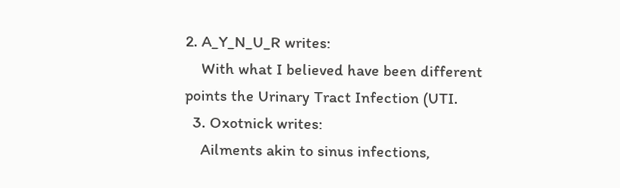2. A_Y_N_U_R writes:
    With what I believed have been different points the Urinary Tract Infection (UTI.
  3. Oxotnick writes:
    Ailments akin to sinus infections,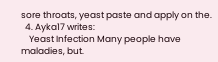sore throats, yeast paste and apply on the.
  4. Ayka17 writes:
    Yeast Infection Many people have maladies, but.